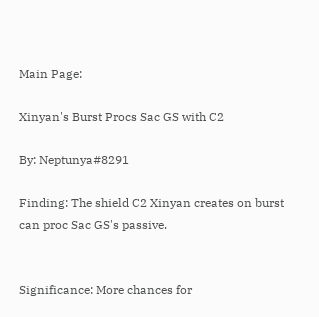Main Page:

Xinyan's Burst Procs Sac GS with C2

By: Neptunya#8291

Finding: The shield C2 Xinyan creates on burst can proc Sac GS's passive.


Significance: More chances for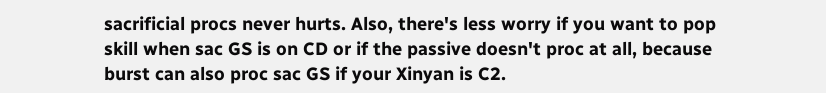sacrificial procs never hurts. Also, there's less worry if you want to pop skill when sac GS is on CD or if the passive doesn't proc at all, because burst can also proc sac GS if your Xinyan is C2.